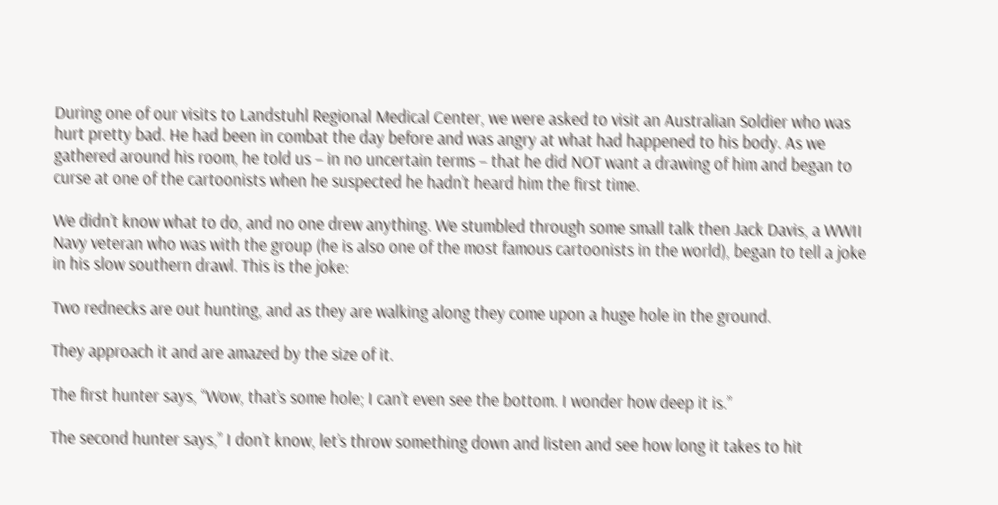During one of our visits to Landstuhl Regional Medical Center, we were asked to visit an Australian Soldier who was hurt pretty bad. He had been in combat the day before and was angry at what had happened to his body. As we gathered around his room, he told us – in no uncertain terms – that he did NOT want a drawing of him and began to curse at one of the cartoonists when he suspected he hadn’t heard him the first time.

We didn’t know what to do, and no one drew anything. We stumbled through some small talk then Jack Davis, a WWII Navy veteran who was with the group (he is also one of the most famous cartoonists in the world), began to tell a joke in his slow southern drawl. This is the joke:

Two rednecks are out hunting, and as they are walking along they come upon a huge hole in the ground.

They approach it and are amazed by the size of it.

The first hunter says, “Wow, that’s some hole; I can’t even see the bottom. I wonder how deep it is.”

The second hunter says,” I don’t know, let’s throw something down and listen and see how long it takes to hit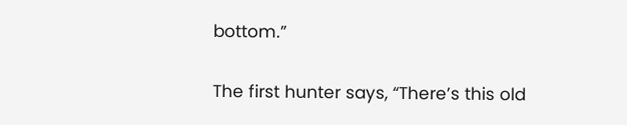bottom.”

The first hunter says, “There’s this old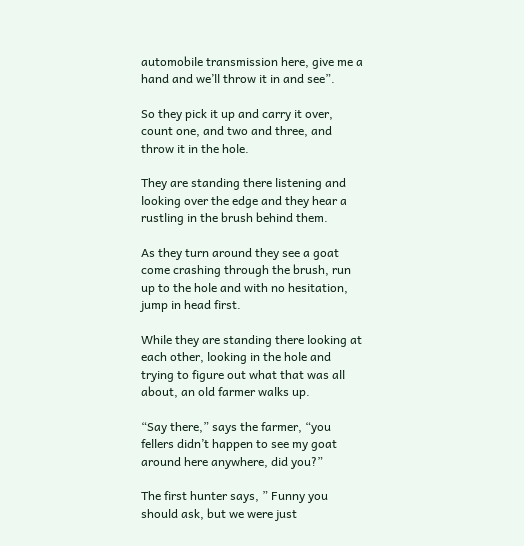automobile transmission here, give me a hand and we’ll throw it in and see”.

So they pick it up and carry it over, count one, and two and three, and throw it in the hole.

They are standing there listening and looking over the edge and they hear a rustling in the brush behind them.

As they turn around they see a goat come crashing through the brush, run up to the hole and with no hesitation, jump in head first.

While they are standing there looking at each other, looking in the hole and trying to figure out what that was all about, an old farmer walks up.

“Say there,” says the farmer, “you fellers didn’t happen to see my goat around here anywhere, did you?”

The first hunter says, ” Funny you should ask, but we were just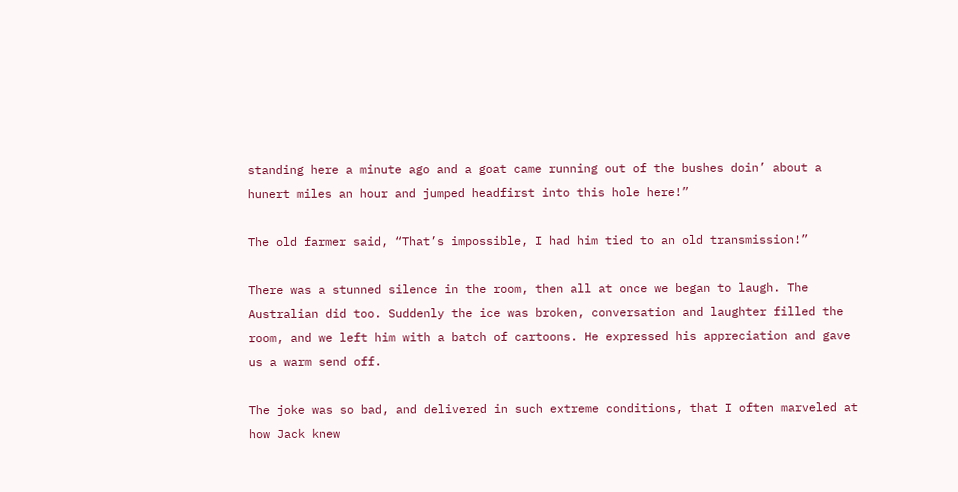standing here a minute ago and a goat came running out of the bushes doin’ about a hunert miles an hour and jumped headfirst into this hole here!”

The old farmer said, “That’s impossible, I had him tied to an old transmission!”

There was a stunned silence in the room, then all at once we began to laugh. The Australian did too. Suddenly the ice was broken, conversation and laughter filled the room, and we left him with a batch of cartoons. He expressed his appreciation and gave us a warm send off.

The joke was so bad, and delivered in such extreme conditions, that I often marveled at how Jack knew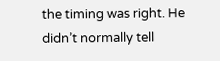the timing was right. He didn’t normally tell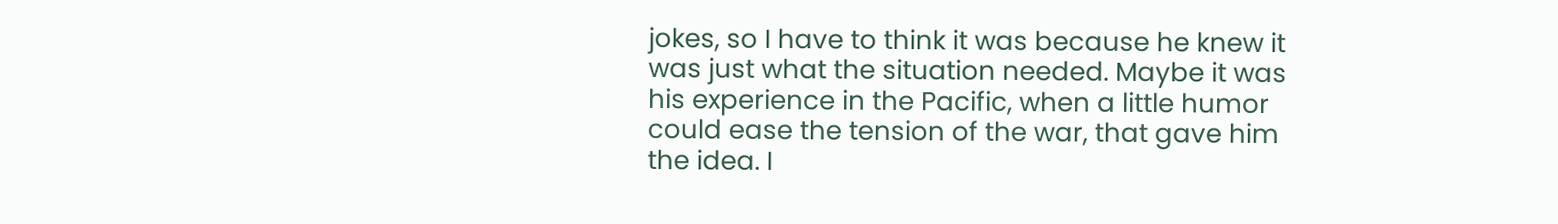jokes, so I have to think it was because he knew it was just what the situation needed. Maybe it was his experience in the Pacific, when a little humor could ease the tension of the war, that gave him the idea. I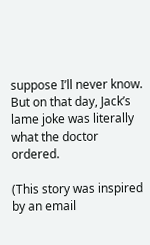suppose I’ll never know. But on that day, Jack’s lame joke was literally what the doctor ordered.

(This story was inspired by an email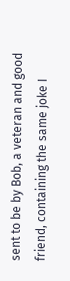sent to be by Bob, a veteran and good friend, containing the same joke I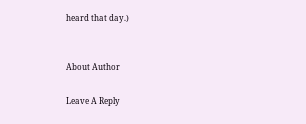heard that day.)


About Author

Leave A Reply